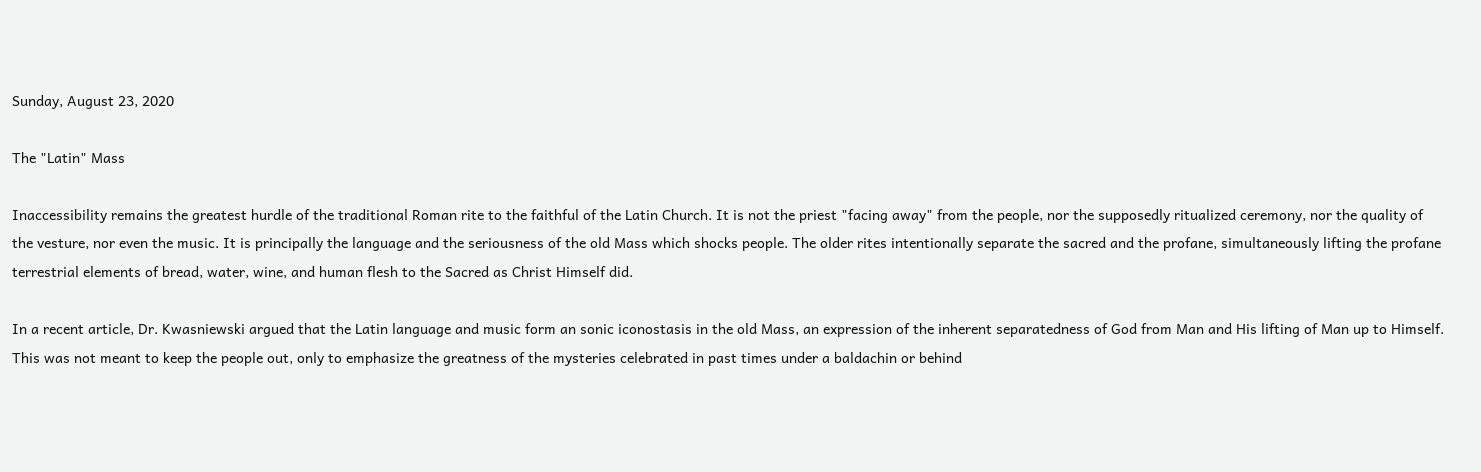Sunday, August 23, 2020

The "Latin" Mass

Inaccessibility remains the greatest hurdle of the traditional Roman rite to the faithful of the Latin Church. It is not the priest "facing away" from the people, nor the supposedly ritualized ceremony, nor the quality of the vesture, nor even the music. It is principally the language and the seriousness of the old Mass which shocks people. The older rites intentionally separate the sacred and the profane, simultaneously lifting the profane terrestrial elements of bread, water, wine, and human flesh to the Sacred as Christ Himself did.

In a recent article, Dr. Kwasniewski argued that the Latin language and music form an sonic iconostasis in the old Mass, an expression of the inherent separatedness of God from Man and His lifting of Man up to Himself. This was not meant to keep the people out, only to emphasize the greatness of the mysteries celebrated in past times under a baldachin or behind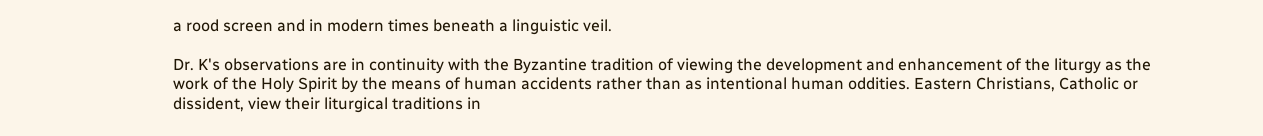a rood screen and in modern times beneath a linguistic veil.

Dr. K's observations are in continuity with the Byzantine tradition of viewing the development and enhancement of the liturgy as the work of the Holy Spirit by the means of human accidents rather than as intentional human oddities. Eastern Christians, Catholic or dissident, view their liturgical traditions in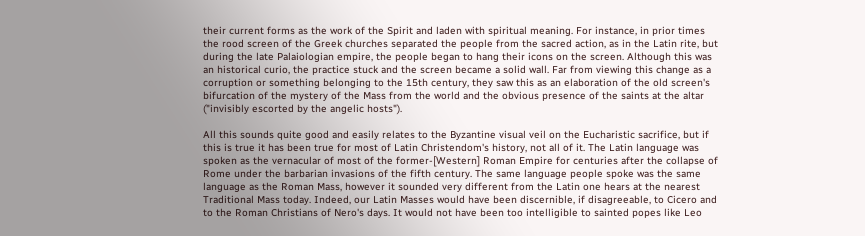their current forms as the work of the Spirit and laden with spiritual meaning. For instance, in prior times the rood screen of the Greek churches separated the people from the sacred action, as in the Latin rite, but during the late Palaiologian empire, the people began to hang their icons on the screen. Although this was an historical curio, the practice stuck and the screen became a solid wall. Far from viewing this change as a corruption or something belonging to the 15th century, they saw this as an elaboration of the old screen's bifurcation of the mystery of the Mass from the world and the obvious presence of the saints at the altar ("invisibly escorted by the angelic hosts").

All this sounds quite good and easily relates to the Byzantine visual veil on the Eucharistic sacrifice, but if this is true it has been true for most of Latin Christendom's history, not all of it. The Latin language was spoken as the vernacular of most of the former-[Western] Roman Empire for centuries after the collapse of Rome under the barbarian invasions of the fifth century. The same language people spoke was the same language as the Roman Mass, however it sounded very different from the Latin one hears at the nearest Traditional Mass today. Indeed, our Latin Masses would have been discernible, if disagreeable, to Cicero and to the Roman Christians of Nero's days. It would not have been too intelligible to sainted popes like Leo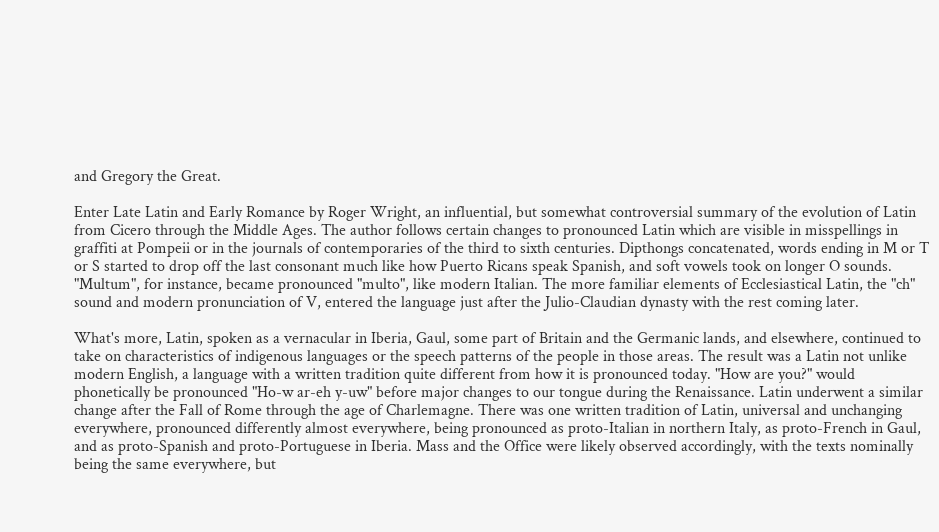and Gregory the Great.

Enter Late Latin and Early Romance by Roger Wright, an influential, but somewhat controversial summary of the evolution of Latin from Cicero through the Middle Ages. The author follows certain changes to pronounced Latin which are visible in misspellings in graffiti at Pompeii or in the journals of contemporaries of the third to sixth centuries. Dipthongs concatenated, words ending in M or T or S started to drop off the last consonant much like how Puerto Ricans speak Spanish, and soft vowels took on longer O sounds. "Multum", for instance, became pronounced "multo", like modern Italian. The more familiar elements of Ecclesiastical Latin, the "ch" sound and modern pronunciation of V, entered the language just after the Julio-Claudian dynasty with the rest coming later.

What's more, Latin, spoken as a vernacular in Iberia, Gaul, some part of Britain and the Germanic lands, and elsewhere, continued to take on characteristics of indigenous languages or the speech patterns of the people in those areas. The result was a Latin not unlike modern English, a language with a written tradition quite different from how it is pronounced today. "How are you?" would phonetically be pronounced "Ho-w ar-eh y-uw" before major changes to our tongue during the Renaissance. Latin underwent a similar change after the Fall of Rome through the age of Charlemagne. There was one written tradition of Latin, universal and unchanging everywhere, pronounced differently almost everywhere, being pronounced as proto-Italian in northern Italy, as proto-French in Gaul, and as proto-Spanish and proto-Portuguese in Iberia. Mass and the Office were likely observed accordingly, with the texts nominally being the same everywhere, but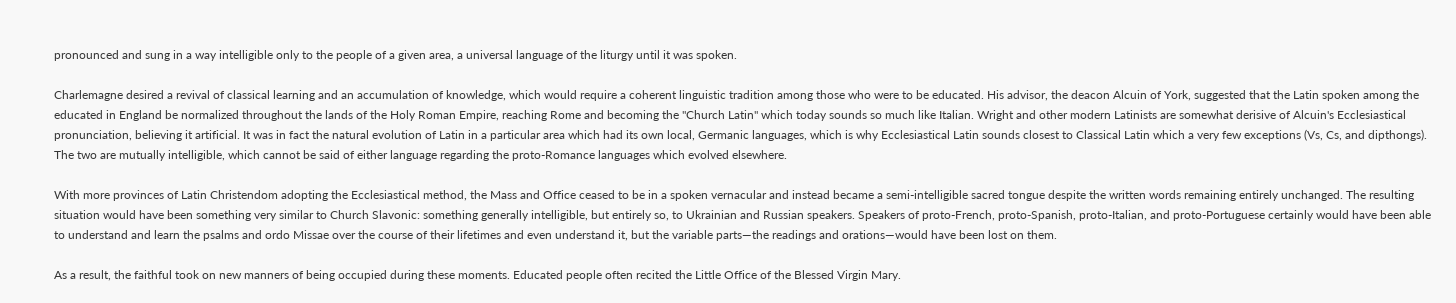pronounced and sung in a way intelligible only to the people of a given area, a universal language of the liturgy until it was spoken.

Charlemagne desired a revival of classical learning and an accumulation of knowledge, which would require a coherent linguistic tradition among those who were to be educated. His advisor, the deacon Alcuin of York, suggested that the Latin spoken among the educated in England be normalized throughout the lands of the Holy Roman Empire, reaching Rome and becoming the "Church Latin" which today sounds so much like Italian. Wright and other modern Latinists are somewhat derisive of Alcuin's Ecclesiastical pronunciation, believing it artificial. It was in fact the natural evolution of Latin in a particular area which had its own local, Germanic languages, which is why Ecclesiastical Latin sounds closest to Classical Latin which a very few exceptions (Vs, Cs, and dipthongs). The two are mutually intelligible, which cannot be said of either language regarding the proto-Romance languages which evolved elsewhere.

With more provinces of Latin Christendom adopting the Ecclesiastical method, the Mass and Office ceased to be in a spoken vernacular and instead became a semi-intelligible sacred tongue despite the written words remaining entirely unchanged. The resulting situation would have been something very similar to Church Slavonic: something generally intelligible, but entirely so, to Ukrainian and Russian speakers. Speakers of proto-French, proto-Spanish, proto-Italian, and proto-Portuguese certainly would have been able to understand and learn the psalms and ordo Missae over the course of their lifetimes and even understand it, but the variable parts—the readings and orations—would have been lost on them.

As a result, the faithful took on new manners of being occupied during these moments. Educated people often recited the Little Office of the Blessed Virgin Mary.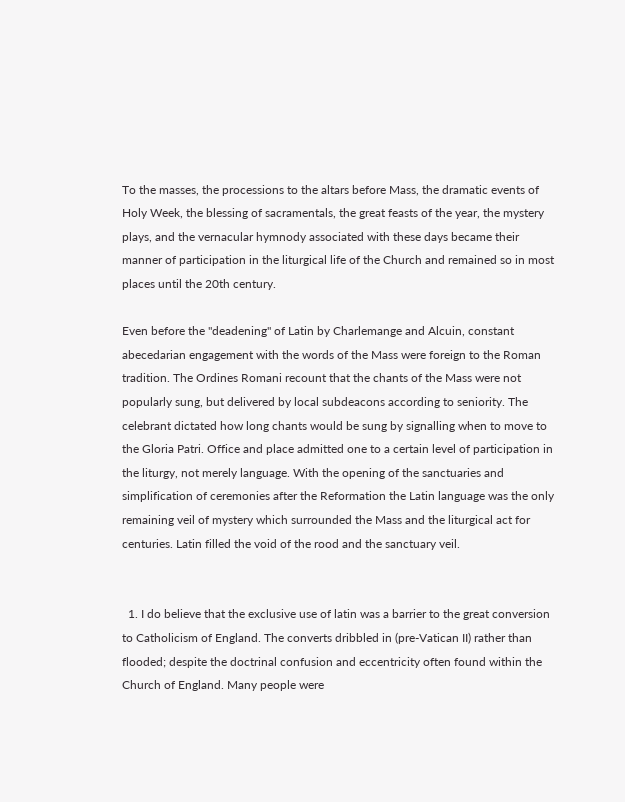To the masses, the processions to the altars before Mass, the dramatic events of Holy Week, the blessing of sacramentals, the great feasts of the year, the mystery plays, and the vernacular hymnody associated with these days became their manner of participation in the liturgical life of the Church and remained so in most places until the 20th century.

Even before the "deadening" of Latin by Charlemange and Alcuin, constant abecedarian engagement with the words of the Mass were foreign to the Roman tradition. The Ordines Romani recount that the chants of the Mass were not popularly sung, but delivered by local subdeacons according to seniority. The celebrant dictated how long chants would be sung by signalling when to move to the Gloria Patri. Office and place admitted one to a certain level of participation in the liturgy, not merely language. With the opening of the sanctuaries and simplification of ceremonies after the Reformation the Latin language was the only remaining veil of mystery which surrounded the Mass and the liturgical act for centuries. Latin filled the void of the rood and the sanctuary veil.


  1. I do believe that the exclusive use of latin was a barrier to the great conversion to Catholicism of England. The converts dribbled in (pre-Vatican II) rather than flooded; despite the doctrinal confusion and eccentricity often found within the Church of England. Many people were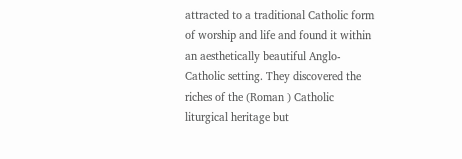attracted to a traditional Catholic form of worship and life and found it within an aesthetically beautiful Anglo-Catholic setting. They discovered the riches of the (Roman ) Catholic liturgical heritage but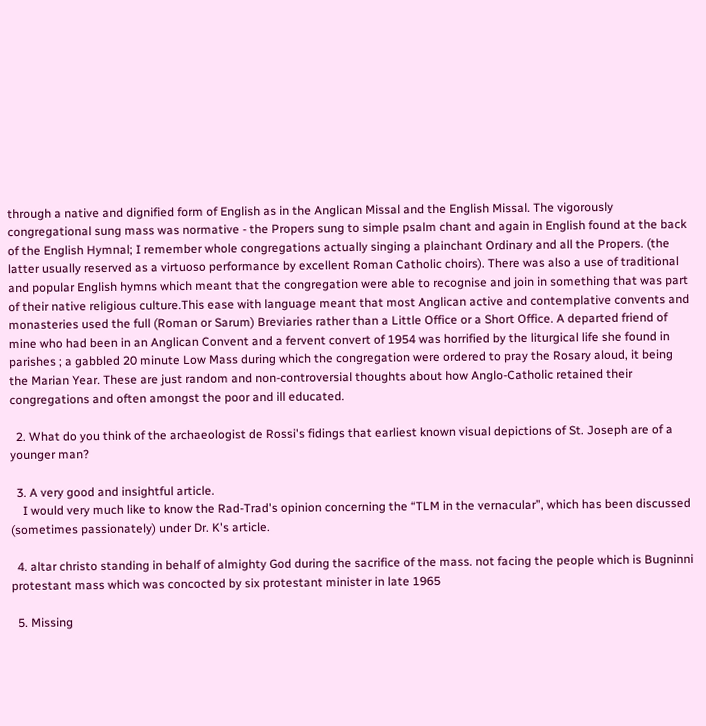through a native and dignified form of English as in the Anglican Missal and the English Missal. The vigorously congregational sung mass was normative - the Propers sung to simple psalm chant and again in English found at the back of the English Hymnal; I remember whole congregations actually singing a plainchant Ordinary and all the Propers. (the latter usually reserved as a virtuoso performance by excellent Roman Catholic choirs). There was also a use of traditional and popular English hymns which meant that the congregation were able to recognise and join in something that was part of their native religious culture.This ease with language meant that most Anglican active and contemplative convents and monasteries used the full (Roman or Sarum) Breviaries rather than a Little Office or a Short Office. A departed friend of mine who had been in an Anglican Convent and a fervent convert of 1954 was horrified by the liturgical life she found in parishes ; a gabbled 20 minute Low Mass during which the congregation were ordered to pray the Rosary aloud, it being the Marian Year. These are just random and non-controversial thoughts about how Anglo-Catholic retained their congregations and often amongst the poor and ill educated.

  2. What do you think of the archaeologist de Rossi's fidings that earliest known visual depictions of St. Joseph are of a younger man?

  3. A very good and insightful article.
    I would very much like to know the Rad-Trad's opinion concerning the “TLM in the vernacular”, which has been discussed (sometimes passionately) under Dr. K's article.

  4. altar christo standing in behalf of almighty God during the sacrifice of the mass. not facing the people which is Bugninni protestant mass which was concocted by six protestant minister in late 1965

  5. Missing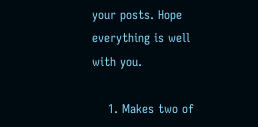your posts. Hope everything is well with you.

    1. Makes two of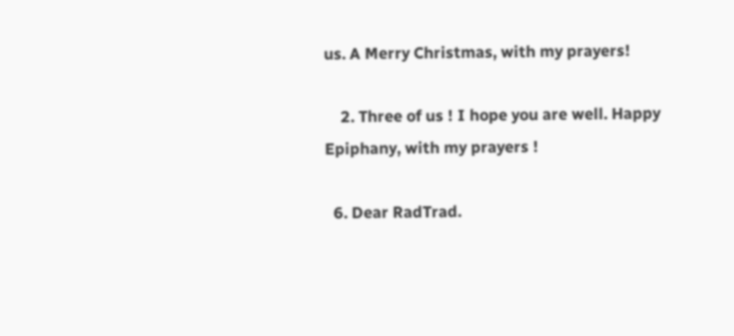us. A Merry Christmas, with my prayers!

    2. Three of us ! I hope you are well. Happy Epiphany, with my prayers !

  6. Dear RadTrad.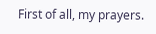First of all, my prayers.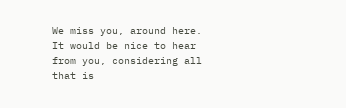We miss you, around here. It would be nice to hear from you, considering all that is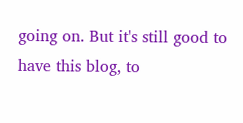going on. But it's still good to have this blog, to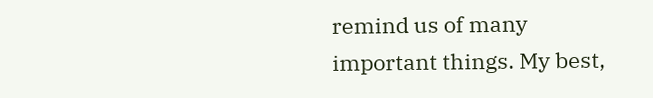remind us of many important things. My best,